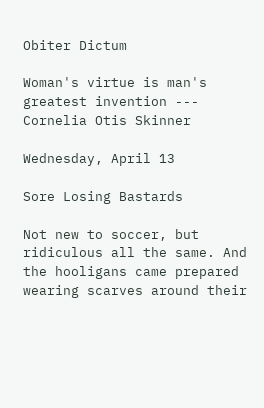Obiter Dictum

Woman's virtue is man's greatest invention --- Cornelia Otis Skinner

Wednesday, April 13

Sore Losing Bastards

Not new to soccer, but ridiculous all the same. And the hooligans came prepared wearing scarves around their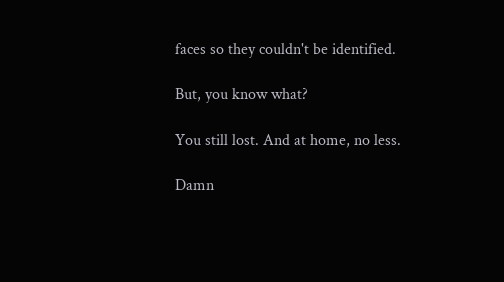faces so they couldn't be identified.

But, you know what?

You still lost. And at home, no less.

Damn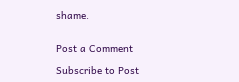shame.


Post a Comment

Subscribe to Post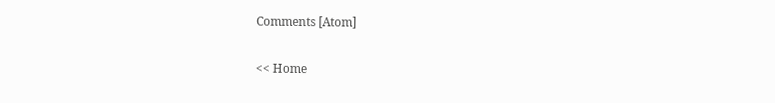Comments [Atom]

<< Home